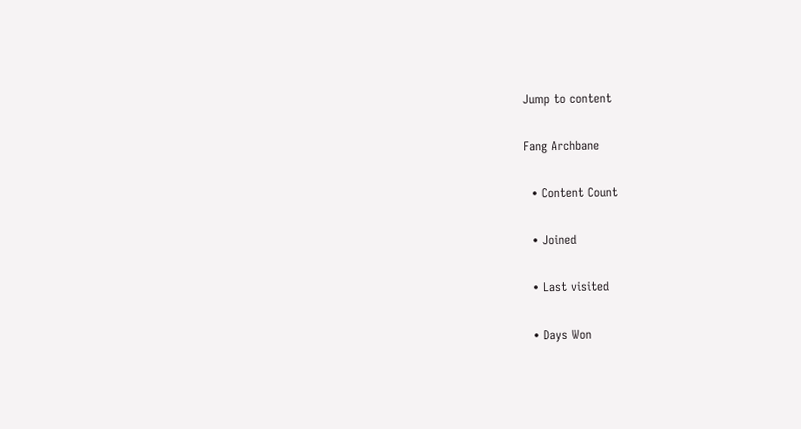Jump to content

Fang Archbane

  • Content Count

  • Joined

  • Last visited

  • Days Won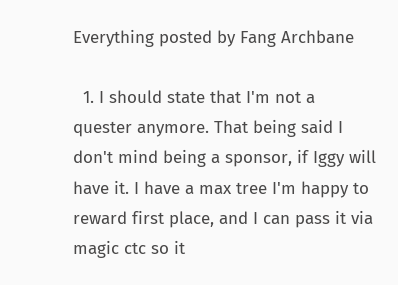Everything posted by Fang Archbane

  1. I should state that I'm not a quester anymore. That being said I don't mind being a sponsor, if Iggy will have it. I have a max tree I'm happy to reward first place, and I can pass it via magic ctc so it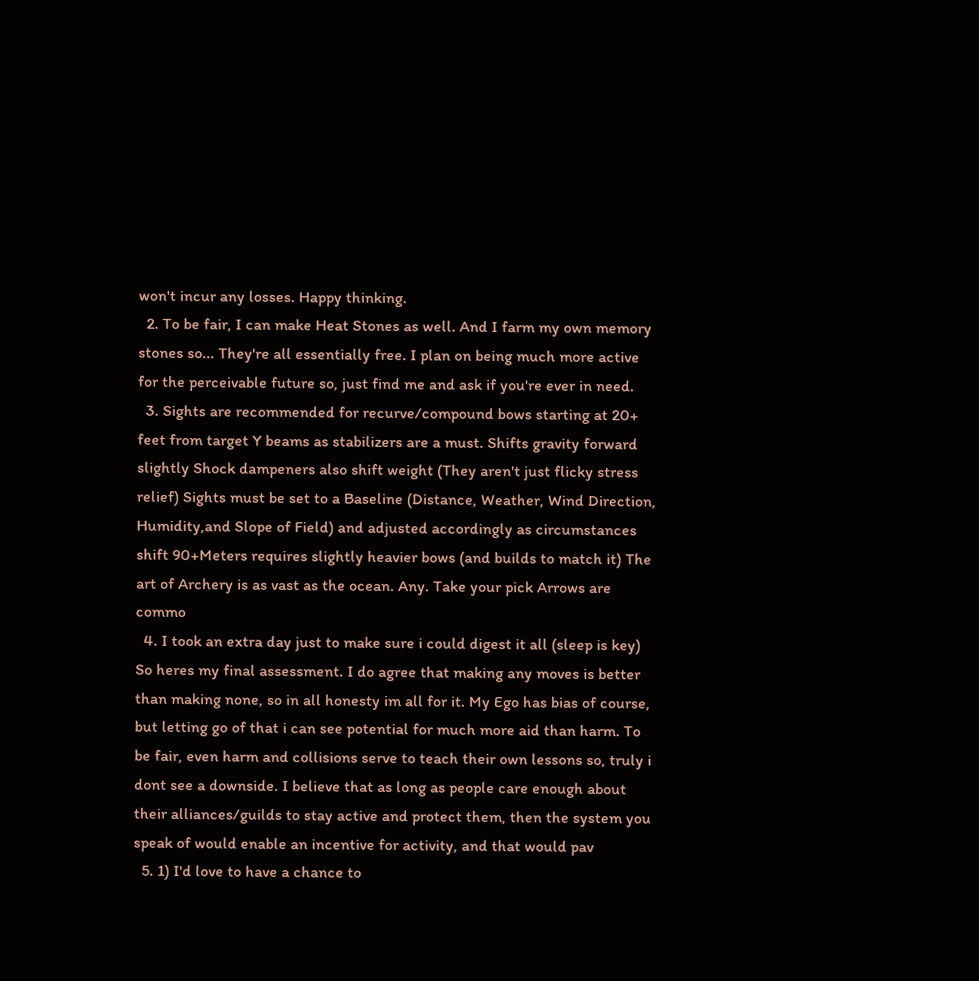won't incur any losses. Happy thinking.
  2. To be fair, I can make Heat Stones as well. And I farm my own memory stones so... They're all essentially free. I plan on being much more active for the perceivable future so, just find me and ask if you're ever in need.
  3. Sights are recommended for recurve/compound bows starting at 20+ feet from target Y beams as stabilizers are a must. Shifts gravity forward slightly Shock dampeners also shift weight (They aren't just flicky stress relief) Sights must be set to a Baseline (Distance, Weather, Wind Direction, Humidity,and Slope of Field) and adjusted accordingly as circumstances shift 90+Meters requires slightly heavier bows (and builds to match it) The art of Archery is as vast as the ocean. Any. Take your pick Arrows are commo
  4. I took an extra day just to make sure i could digest it all (sleep is key) So heres my final assessment. I do agree that making any moves is better than making none, so in all honesty im all for it. My Ego has bias of course, but letting go of that i can see potential for much more aid than harm. To be fair, even harm and collisions serve to teach their own lessons so, truly i dont see a downside. I believe that as long as people care enough about their alliances/guilds to stay active and protect them, then the system you speak of would enable an incentive for activity, and that would pav
  5. 1) I'd love to have a chance to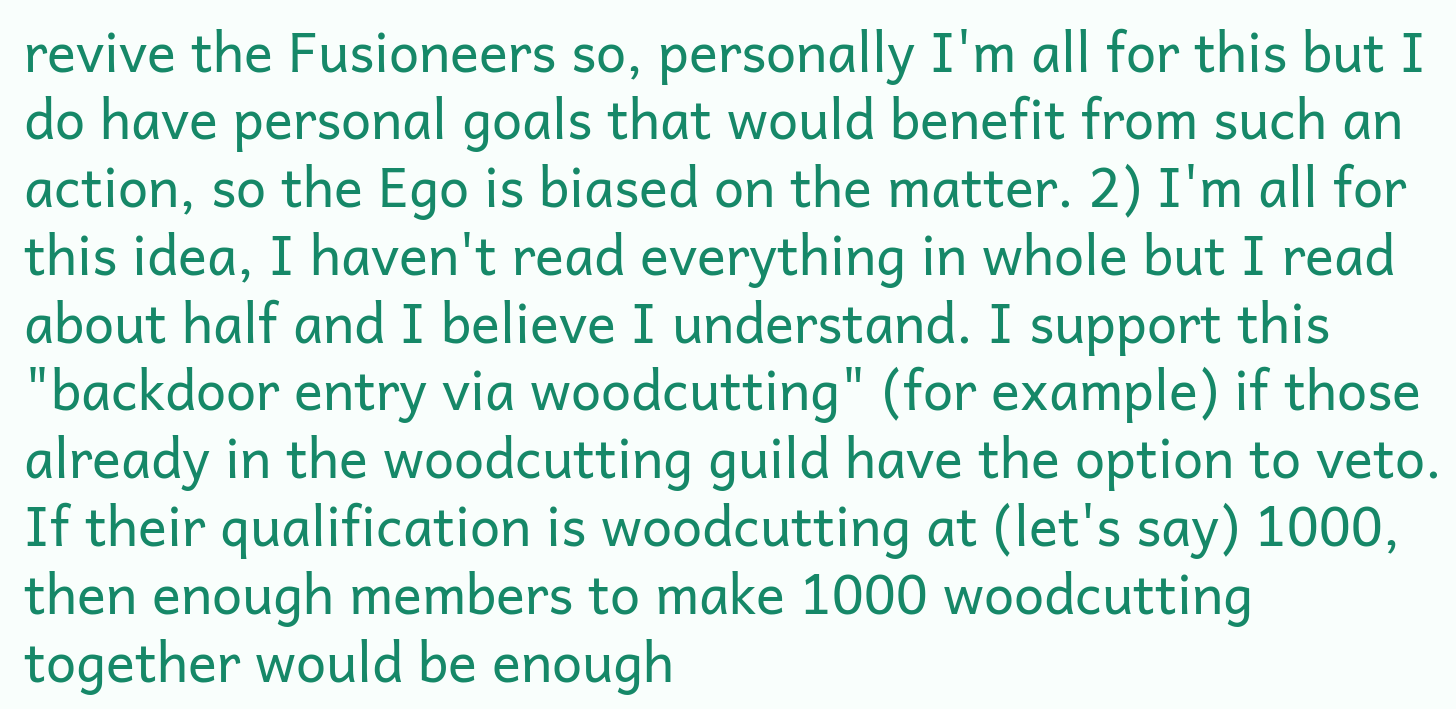revive the Fusioneers so, personally I'm all for this but I do have personal goals that would benefit from such an action, so the Ego is biased on the matter. 2) I'm all for this idea, I haven't read everything in whole but I read about half and I believe I understand. I support this "backdoor entry via woodcutting" (for example) if those already in the woodcutting guild have the option to veto. If their qualification is woodcutting at (let's say) 1000, then enough members to make 1000 woodcutting together would be enough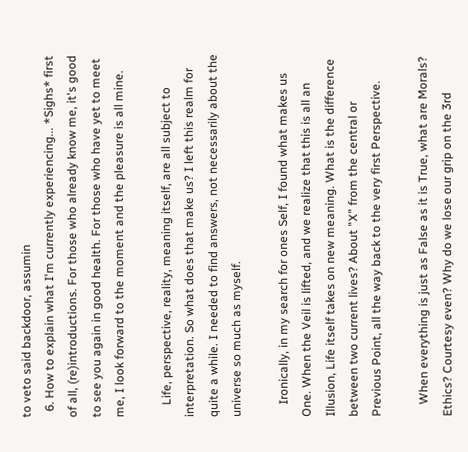to veto said backdoor, assumin
  6. How to explain what I'm currently experiencing... *Sighs* first of all, (re)introductions. For those who already know me, it's good to see you again in good health. For those who have yet to meet me, I look forward to the moment and the pleasure is all mine.

    Life, perspective, reality, meaning itself, are all subject to interpretation. So what does that make us? I left this realm for quite a while. I needed to find answers, not necessarily about the universe so much as myself.

    Ironically, in my search for ones Self, I found what makes us One. When the Veil is lifted, and we realize that this is all an Illusion, Life itself takes on new meaning. What is the difference between two current lives? About "X" from the central or Previous Point, all the way back to the very first Perspective.

    When everything is just as False as it is True, what are Morals? Ethics? Courtesy even? Why do we lose our grip on the 3rd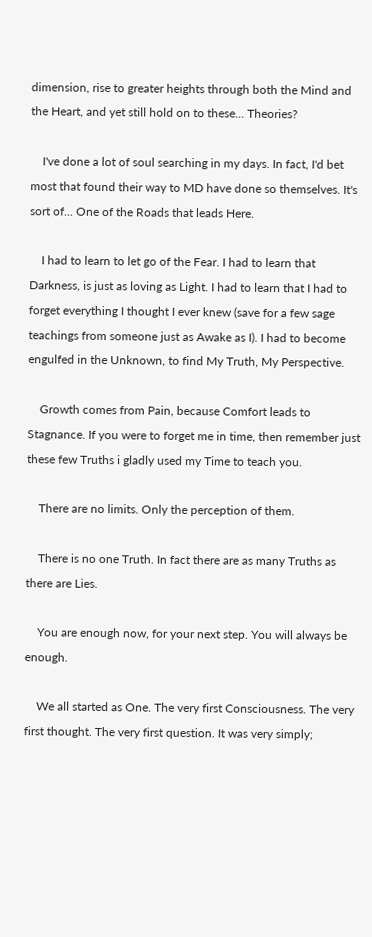dimension, rise to greater heights through both the Mind and the Heart, and yet still hold on to these... Theories?

    I've done a lot of soul searching in my days. In fact, I'd bet most that found their way to MD have done so themselves. It's sort of... One of the Roads that leads Here.

    I had to learn to let go of the Fear. I had to learn that Darkness, is just as loving as Light. I had to learn that I had to forget everything I thought I ever knew (save for a few sage teachings from someone just as Awake as I). I had to become engulfed in the Unknown, to find My Truth, My Perspective.

    Growth comes from Pain, because Comfort leads to Stagnance. If you were to forget me in time, then remember just these few Truths i gladly used my Time to teach you.

    There are no limits. Only the perception of them.

    There is no one Truth. In fact there are as many Truths as there are Lies.

    You are enough now, for your next step. You will always be enough.

    We all started as One. The very first Consciousness. The very first thought. The very first question. It was very simply;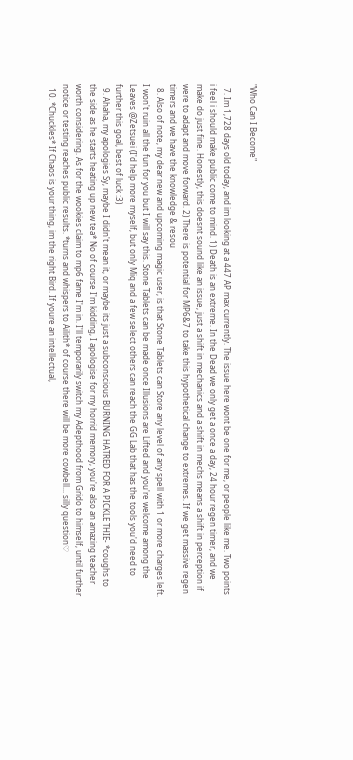"Who Can I Become"

  7. Im 1,728 days old today, and im looking at a 447 AP max currently. The issue here wont be one for me, or people like me. Two points i feel i should make public come to mind. 1) Death is an extreme. In the Dead we only get a once a day, 24 hour regen timer, and we make do just fine. Honestly, this doesnt sound like an issue, just a shift in mechanics and a shift in mechs means a shift in perception if were to adapt and move forward. 2) There is potential for MP6&7 to take this hypothetical change to extremes. If we get massive regen timers and we have the knowledge & resou
  8. Also of note, my dear new and upcoming magic user, is that Stone Tablets can Store any level of any spell with 1 or more charges left. I won't ruin all the fun for you but I will say this. Stone Tablets can be made once Illusions are Lifted and you're welcome among the Leaves @Zetsuei (I'd help more myself, but only Miq and a few select others can reach the GG Lab that has the tools you'd need to further this goal, best of luck :3)
  9. Ahaha, my apologies Sy, maybe I didn't mean it, or maybe its just a subconscious BURNING HATRED FOR A PICKLE THIE- *coughs to the side as he starts heating up new tea* No of course I'm kidding, I apologise for my horrid memory, you're also an amazing teacher worth considering. As for the wookies claim to mp6 fame I'm in. I'll temporarily switch my Adepthood from Grido to himself, until further notice or testing reaches public results. *turns and whispers to Ailith* of course there will be more cowbell... silly question♡
  10. *Chuckles* If Chaos is your thing, im the right Bird. If youre an intellectual,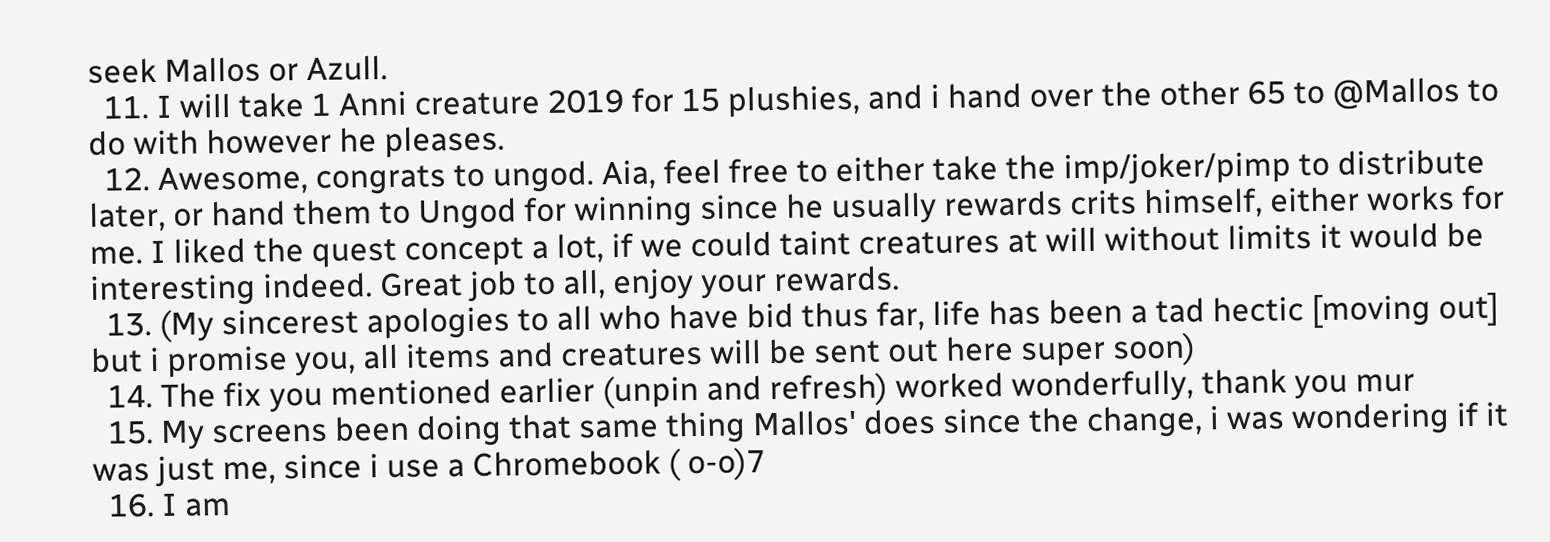seek Mallos or Azull.
  11. I will take 1 Anni creature 2019 for 15 plushies, and i hand over the other 65 to @Mallos to do with however he pleases.
  12. Awesome, congrats to ungod. Aia, feel free to either take the imp/joker/pimp to distribute later, or hand them to Ungod for winning since he usually rewards crits himself, either works for me. I liked the quest concept a lot, if we could taint creatures at will without limits it would be interesting indeed. Great job to all, enjoy your rewards.
  13. (My sincerest apologies to all who have bid thus far, life has been a tad hectic [moving out] but i promise you, all items and creatures will be sent out here super soon)
  14. The fix you mentioned earlier (unpin and refresh) worked wonderfully, thank you mur
  15. My screens been doing that same thing Mallos' does since the change, i was wondering if it was just me, since i use a Chromebook ( o-o)7
  16. I am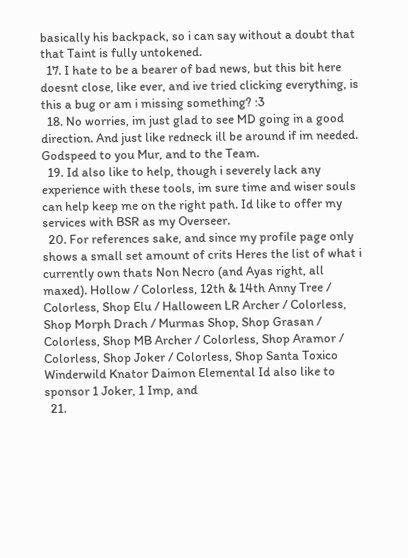basically his backpack, so i can say without a doubt that that Taint is fully untokened.
  17. I hate to be a bearer of bad news, but this bit here doesnt close, like ever, and ive tried clicking everything, is this a bug or am i missing something? :3
  18. No worries, im just glad to see MD going in a good direction. And just like redneck ill be around if im needed. Godspeed to you Mur, and to the Team.
  19. Id also like to help, though i severely lack any experience with these tools, im sure time and wiser souls can help keep me on the right path. Id like to offer my services with BSR as my Overseer.
  20. For references sake, and since my profile page only shows a small set amount of crits Heres the list of what i currently own thats Non Necro (and Ayas right, all maxed). Hollow / Colorless, 12th & 14th Anny Tree / Colorless, Shop Elu / Halloween LR Archer / Colorless, Shop Morph Drach / Murmas Shop, Shop Grasan / Colorless, Shop MB Archer / Colorless, Shop Aramor / Colorless, Shop Joker / Colorless, Shop Santa Toxico Winderwild Knator Daimon Elemental Id also like to sponsor 1 Joker, 1 Imp, and
  21.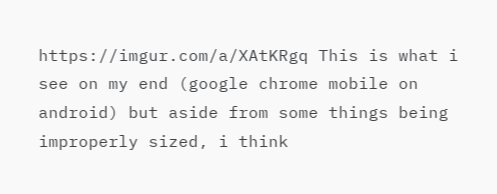https://imgur.com/a/XAtKRgq This is what i see on my end (google chrome mobile on android) but aside from some things being improperly sized, i think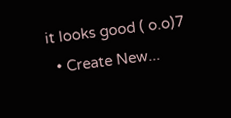it looks good ( o.o)7
  • Create New...